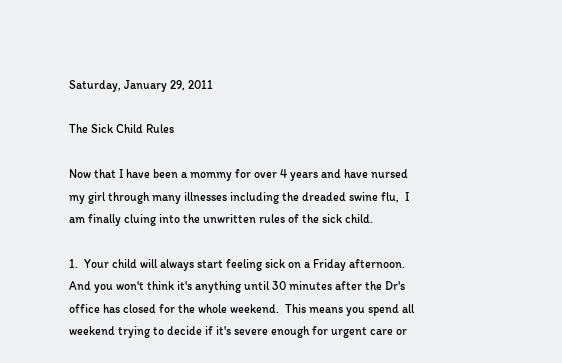Saturday, January 29, 2011

The Sick Child Rules

Now that I have been a mommy for over 4 years and have nursed my girl through many illnesses including the dreaded swine flu,  I am finally cluing into the unwritten rules of the sick child.

1.  Your child will always start feeling sick on a Friday afternoon.  And you won't think it's anything until 30 minutes after the Dr's office has closed for the whole weekend.  This means you spend all weekend trying to decide if it's severe enough for urgent care or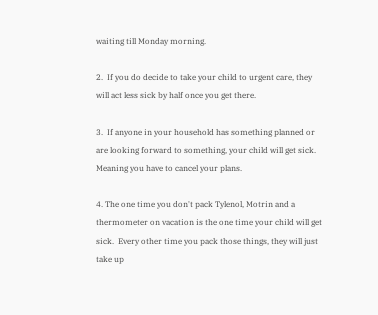waiting till Monday morning.

2.  If you do decide to take your child to urgent care, they will act less sick by half once you get there.

3.  If anyone in your household has something planned or are looking forward to something, your child will get sick.  Meaning you have to cancel your plans.

4. The one time you don't pack Tylenol, Motrin and a thermometer on vacation is the one time your child will get sick.  Every other time you pack those things, they will just take up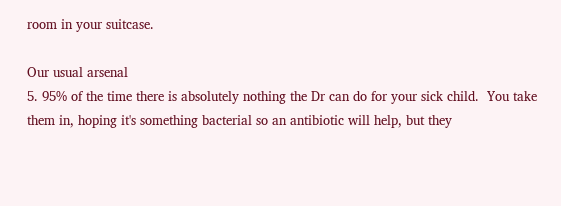room in your suitcase.

Our usual arsenal
5. 95% of the time there is absolutely nothing the Dr can do for your sick child.  You take them in, hoping it's something bacterial so an antibiotic will help, but they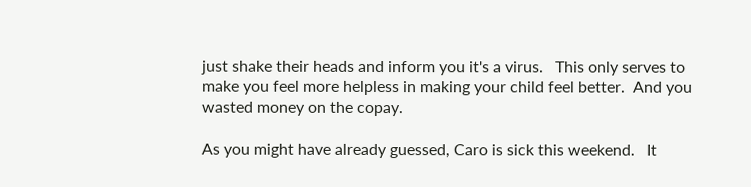just shake their heads and inform you it's a virus.   This only serves to make you feel more helpless in making your child feel better.  And you wasted money on the copay.

As you might have already guessed, Caro is sick this weekend.   It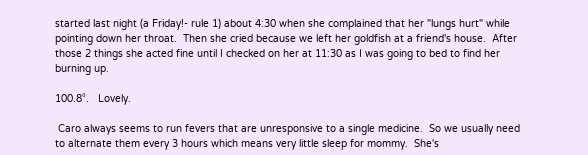started last night (a Friday!- rule 1) about 4:30 when she complained that her "lungs hurt" while pointing down her throat.  Then she cried because we left her goldfish at a friend's house.  After those 2 things she acted fine until I checked on her at 11:30 as I was going to bed to find her burning up.

100.8°.   Lovely.

 Caro always seems to run fevers that are unresponsive to a single medicine.  So we usually need to alternate them every 3 hours which means very little sleep for mommy.  She's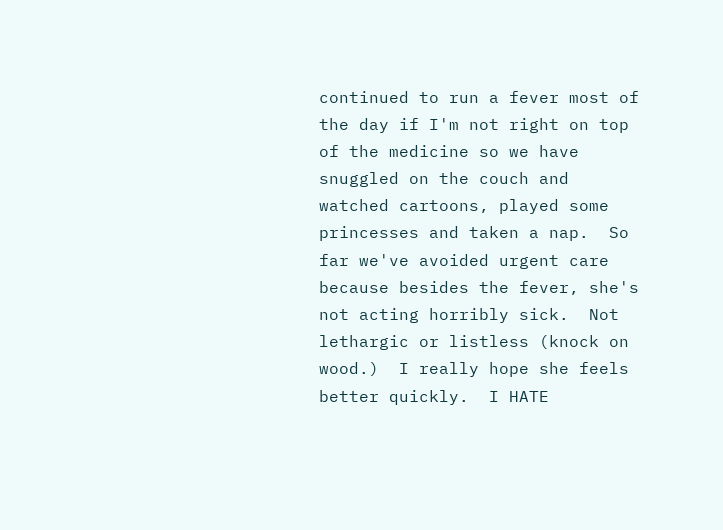continued to run a fever most of the day if I'm not right on top of the medicine so we have snuggled on the couch and watched cartoons, played some princesses and taken a nap.  So far we've avoided urgent care because besides the fever, she's not acting horribly sick.  Not lethargic or listless (knock on wood.)  I really hope she feels better quickly.  I HATE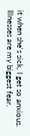it when she's sick, I get so anxious.  Illnesses are my biggest fear.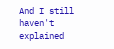And I still haven't explained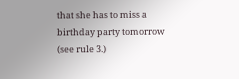that she has to miss a birthday party tomorrow (see rule 3.)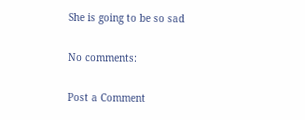She is going to be so sad

No comments:

Post a Comment